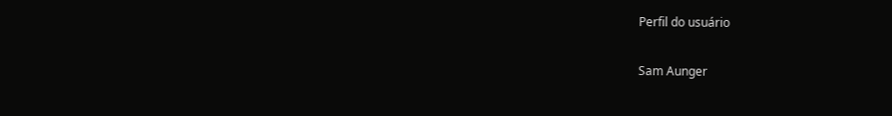Perfil do usuário

Sam Aunger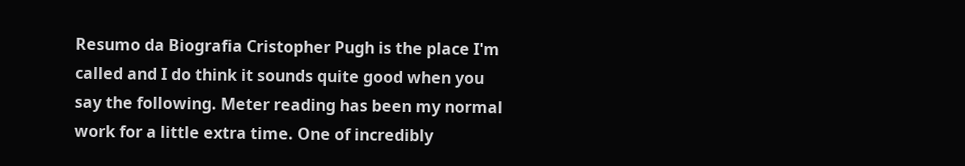Resumo da Biografia Cristopher Pugh is the place I'm called and I do think it sounds quite good when you say the following. Meter reading has been my normal work for a little extra time. One of incredibly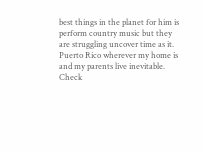best things in the planet for him is perform country music but they are struggling uncover time as it. Puerto Rico wherever my home is and my parents live inevitable. Check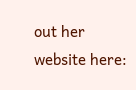out her website here: